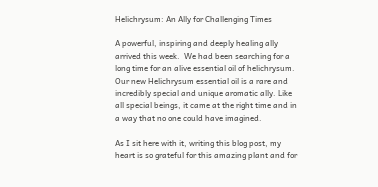Helichrysum: An Ally for Challenging Times

A powerful, inspiring and deeply healing ally arrived this week.  We had been searching for a long time for an alive essential oil of helichrysum. Our new Helichrysum essential oil is a rare and incredibly special and unique aromatic ally. Like all special beings, it came at the right time and in a way that no one could have imagined.

As I sit here with it, writing this blog post, my heart is so grateful for this amazing plant and for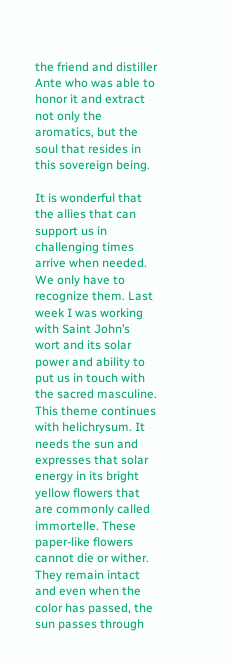the friend and distiller Ante who was able to honor it and extract not only the aromatics, but the soul that resides in this sovereign being.

It is wonderful that the allies that can support us in challenging times arrive when needed. We only have to recognize them. Last week I was working with Saint John’s wort and its solar power and ability to put us in touch with the sacred masculine. This theme continues with helichrysum. It needs the sun and expresses that solar energy in its bright yellow flowers that are commonly called immortelle. These paper-like flowers cannot die or wither. They remain intact and even when the color has passed, the sun passes through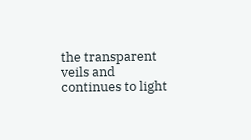the transparent veils and continues to light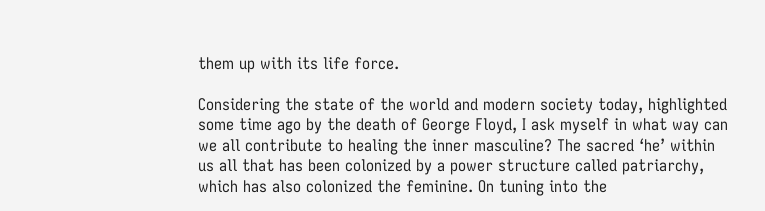them up with its life force.

Considering the state of the world and modern society today, highlighted some time ago by the death of George Floyd, I ask myself in what way can we all contribute to healing the inner masculine? The sacred ‘he’ within us all that has been colonized by a power structure called patriarchy, which has also colonized the feminine. On tuning into the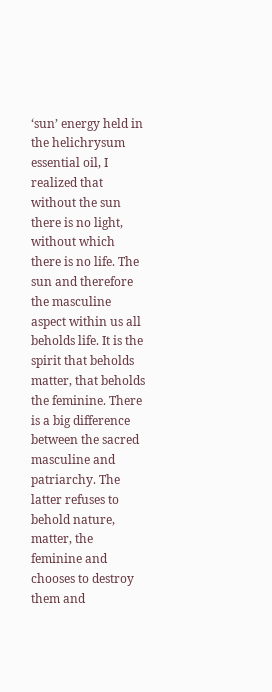‘sun’ energy held in the helichrysum essential oil, I realized that without the sun there is no light, without which there is no life. The sun and therefore the masculine aspect within us all beholds life. It is the spirit that beholds matter, that beholds the feminine. There is a big difference between the sacred masculine and patriarchy. The latter refuses to behold nature, matter, the feminine and chooses to destroy them and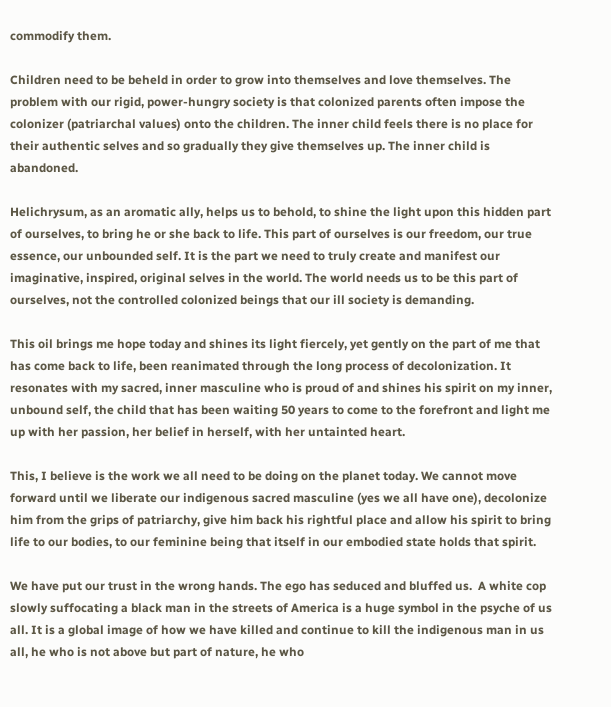commodify them.

Children need to be beheld in order to grow into themselves and love themselves. The problem with our rigid, power-hungry society is that colonized parents often impose the colonizer (patriarchal values) onto the children. The inner child feels there is no place for their authentic selves and so gradually they give themselves up. The inner child is abandoned.

Helichrysum, as an aromatic ally, helps us to behold, to shine the light upon this hidden part of ourselves, to bring he or she back to life. This part of ourselves is our freedom, our true essence, our unbounded self. It is the part we need to truly create and manifest our imaginative, inspired, original selves in the world. The world needs us to be this part of ourselves, not the controlled colonized beings that our ill society is demanding.

This oil brings me hope today and shines its light fiercely, yet gently on the part of me that has come back to life, been reanimated through the long process of decolonization. It resonates with my sacred, inner masculine who is proud of and shines his spirit on my inner, unbound self, the child that has been waiting 50 years to come to the forefront and light me up with her passion, her belief in herself, with her untainted heart.

This, I believe is the work we all need to be doing on the planet today. We cannot move forward until we liberate our indigenous sacred masculine (yes we all have one), decolonize him from the grips of patriarchy, give him back his rightful place and allow his spirit to bring life to our bodies, to our feminine being that itself in our embodied state holds that spirit.

We have put our trust in the wrong hands. The ego has seduced and bluffed us.  A white cop slowly suffocating a black man in the streets of America is a huge symbol in the psyche of us all. It is a global image of how we have killed and continue to kill the indigenous man in us all, he who is not above but part of nature, he who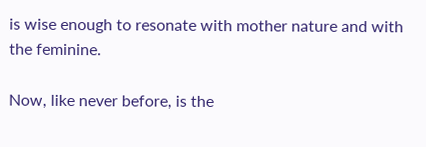is wise enough to resonate with mother nature and with the feminine.

Now, like never before, is the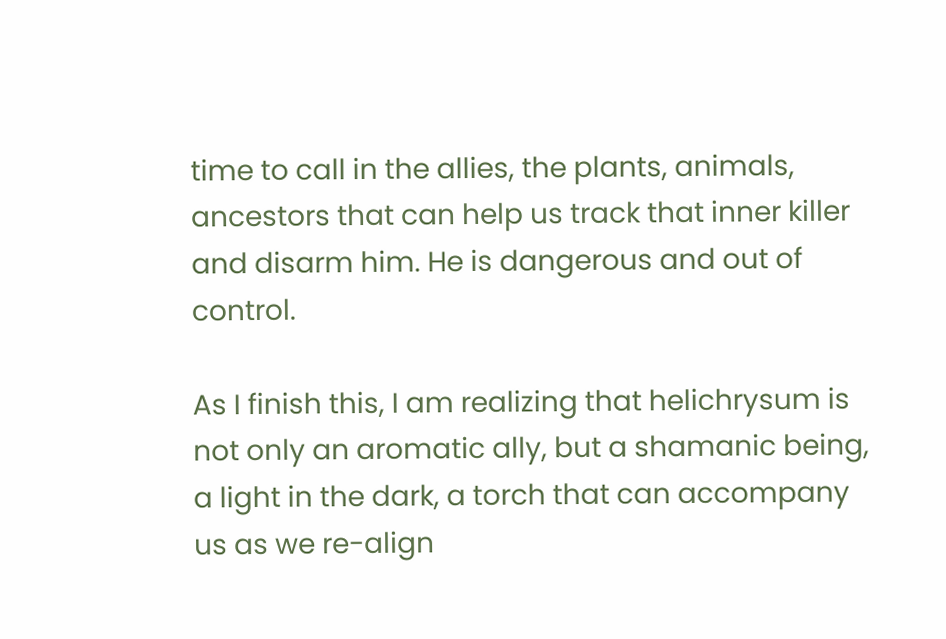time to call in the allies, the plants, animals, ancestors that can help us track that inner killer and disarm him. He is dangerous and out of control.

As I finish this, I am realizing that helichrysum is not only an aromatic ally, but a shamanic being, a light in the dark, a torch that can accompany us as we re-align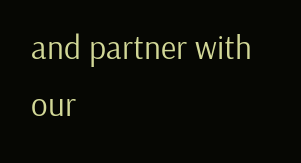and partner with our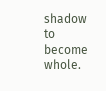shadow to become whole.